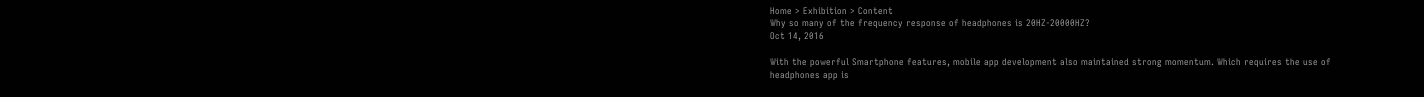Home > Exhibition > Content
Why so many of the frequency response of headphones is 20HZ-20000HZ?
Oct 14, 2016

With the powerful Smartphone features, mobile app development also maintained strong momentum. Which requires the use of headphones app is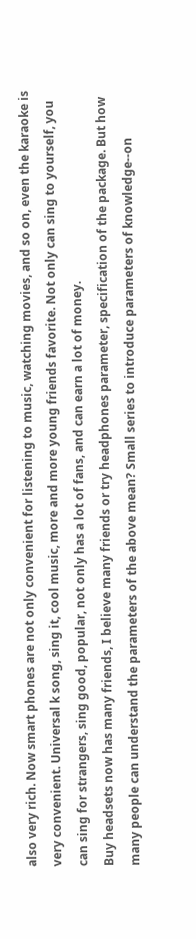also very rich. Now smart phones are not only convenient for listening to music, watching movies, and so on, even the karaoke is very convenient. Universal k song, sing it, cool music, more and more young friends favorite. Not only can sing to yourself, you can sing for strangers, sing good, popular, not only has a lot of fans, and can earn a lot of money.
Buy headsets now has many friends, I believe many friends or try headphones parameter, specification of the package. But how many people can understand the parameters of the above mean? Small series to introduce parameters of knowledge--on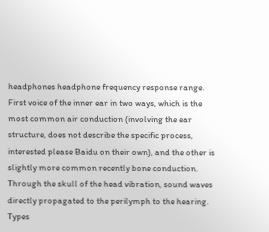headphones headphone frequency response range.
First voice of the inner ear in two ways, which is the most common air conduction (involving the ear structure, does not describe the specific process, interested please Baidu on their own), and the other is slightly more common recently bone conduction. Through the skull of the head vibration, sound waves directly propagated to the perilymph to the hearing. Types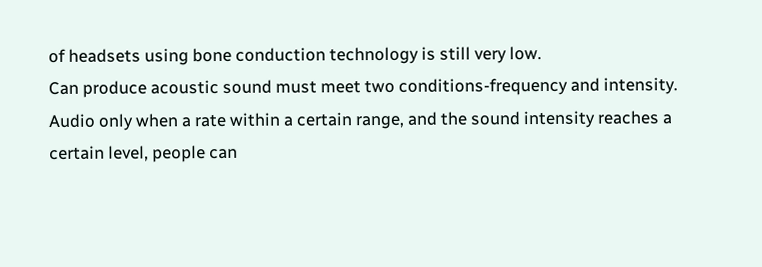of headsets using bone conduction technology is still very low.
Can produce acoustic sound must meet two conditions-frequency and intensity. Audio only when a rate within a certain range, and the sound intensity reaches a certain level, people can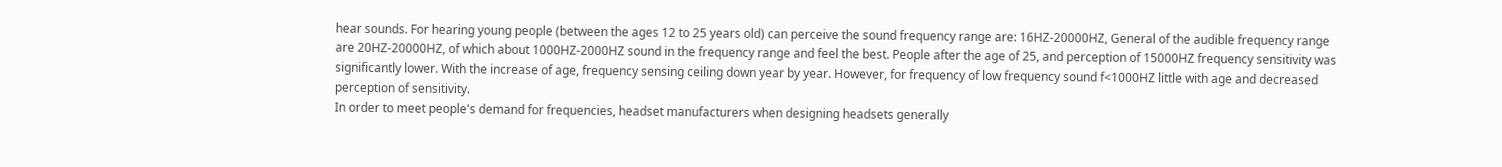hear sounds. For hearing young people (between the ages 12 to 25 years old) can perceive the sound frequency range are: 16HZ-20000HZ, General of the audible frequency range are 20HZ-20000HZ, of which about 1000HZ-2000HZ sound in the frequency range and feel the best. People after the age of 25, and perception of 15000HZ frequency sensitivity was significantly lower. With the increase of age, frequency sensing ceiling down year by year. However, for frequency of low frequency sound f<1000HZ little with age and decreased perception of sensitivity.
In order to meet people's demand for frequencies, headset manufacturers when designing headsets generally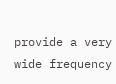provide a very wide frequency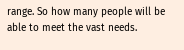range. So how many people will be able to meet the vast needs.